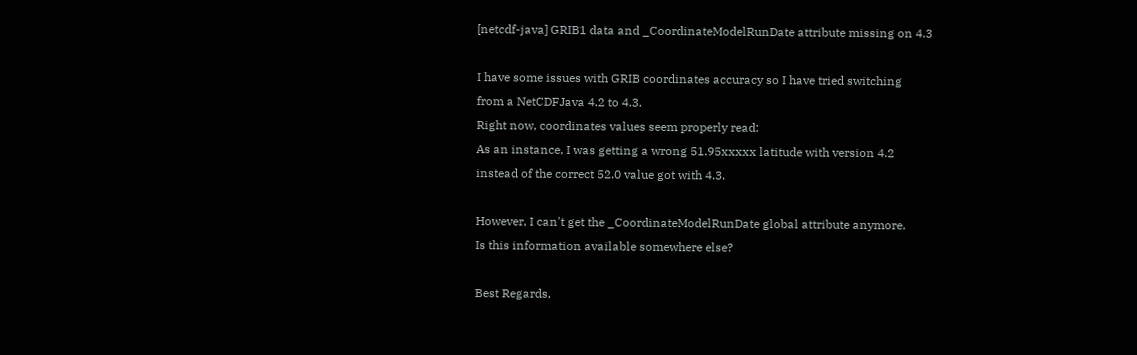[netcdf-java] GRIB1 data and _CoordinateModelRunDate attribute missing on 4.3

I have some issues with GRIB coordinates accuracy so I have tried switching
from a NetCDFJava 4.2 to 4.3.
Right now, coordinates values seem properly read:
As an instance, I was getting a wrong 51.95xxxxx latitude with version 4.2
instead of the correct 52.0 value got with 4.3.

However, I can't get the _CoordinateModelRunDate global attribute anymore.
Is this information available somewhere else?

Best Regards,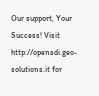Our support, Your Success! Visit http://opensdi.geo-solutions.it for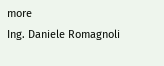more
Ing. Daniele Romagnoli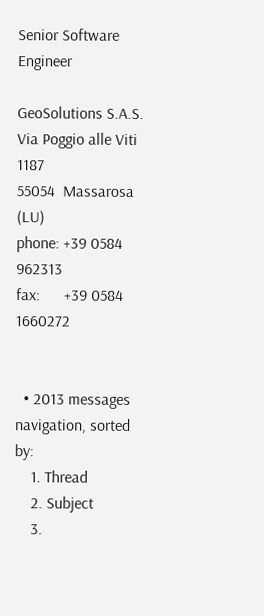Senior Software Engineer

GeoSolutions S.A.S.
Via Poggio alle Viti 1187
55054  Massarosa (LU)
phone: +39 0584 962313
fax:      +39 0584 1660272


  • 2013 messages navigation, sorted by:
    1. Thread
    2. Subject
    3.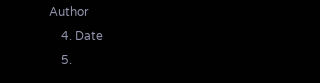Author
    4. Date
    5.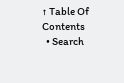↑ Table Of Contents
  • Search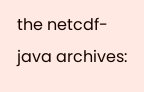the netcdf-java archives: